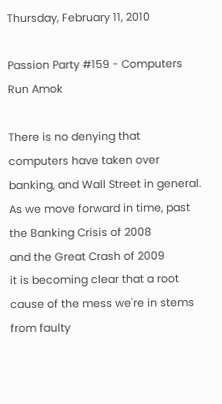Thursday, February 11, 2010

Passion Party #159 - Computers Run Amok

There is no denying that computers have taken over banking, and Wall Street in general.
As we move forward in time, past the Banking Crisis of 2008
and the Great Crash of 2009
it is becoming clear that a root cause of the mess we're in stems from faulty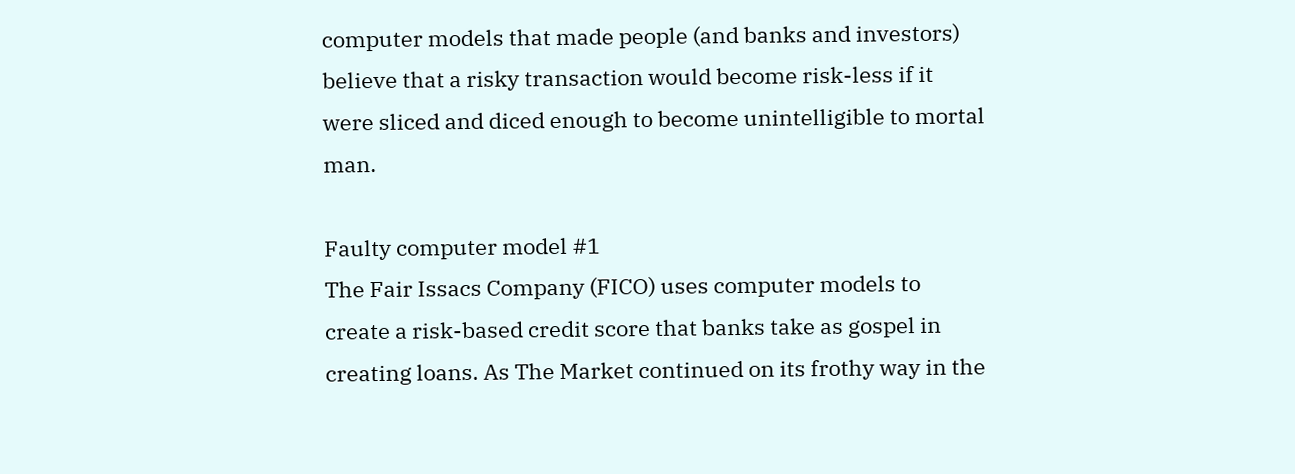computer models that made people (and banks and investors) believe that a risky transaction would become risk-less if it were sliced and diced enough to become unintelligible to mortal man.

Faulty computer model #1
The Fair Issacs Company (FICO) uses computer models to create a risk-based credit score that banks take as gospel in creating loans. As The Market continued on its frothy way in the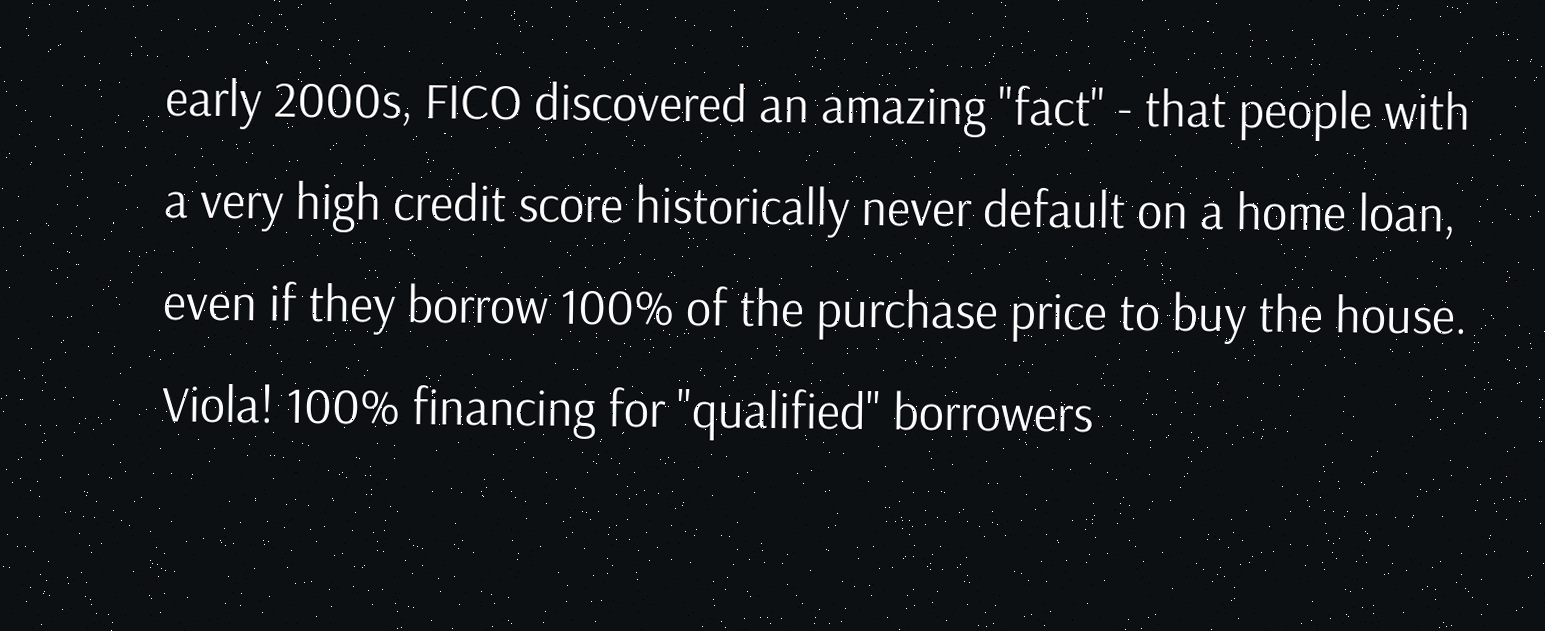early 2000s, FICO discovered an amazing "fact" - that people with a very high credit score historically never default on a home loan, even if they borrow 100% of the purchase price to buy the house.
Viola! 100% financing for "qualified" borrowers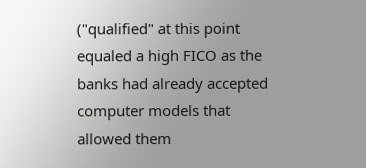("qualified" at this point equaled a high FICO as the banks had already accepted computer models that allowed them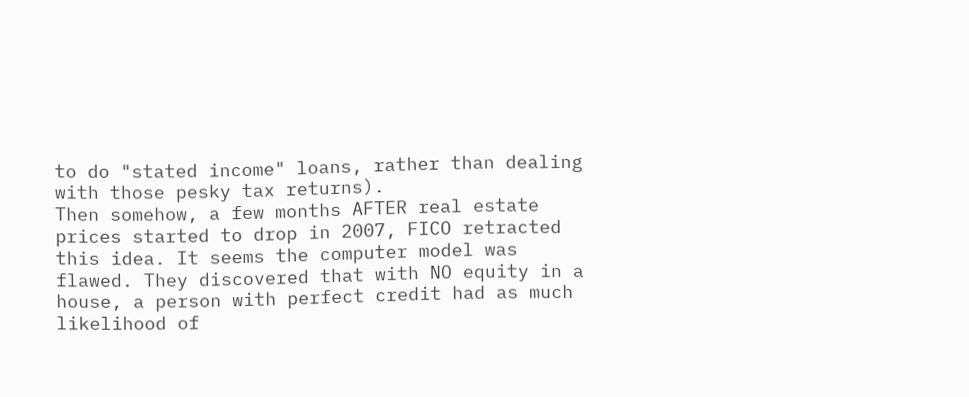to do "stated income" loans, rather than dealing with those pesky tax returns).
Then somehow, a few months AFTER real estate prices started to drop in 2007, FICO retracted this idea. It seems the computer model was flawed. They discovered that with NO equity in a house, a person with perfect credit had as much likelihood of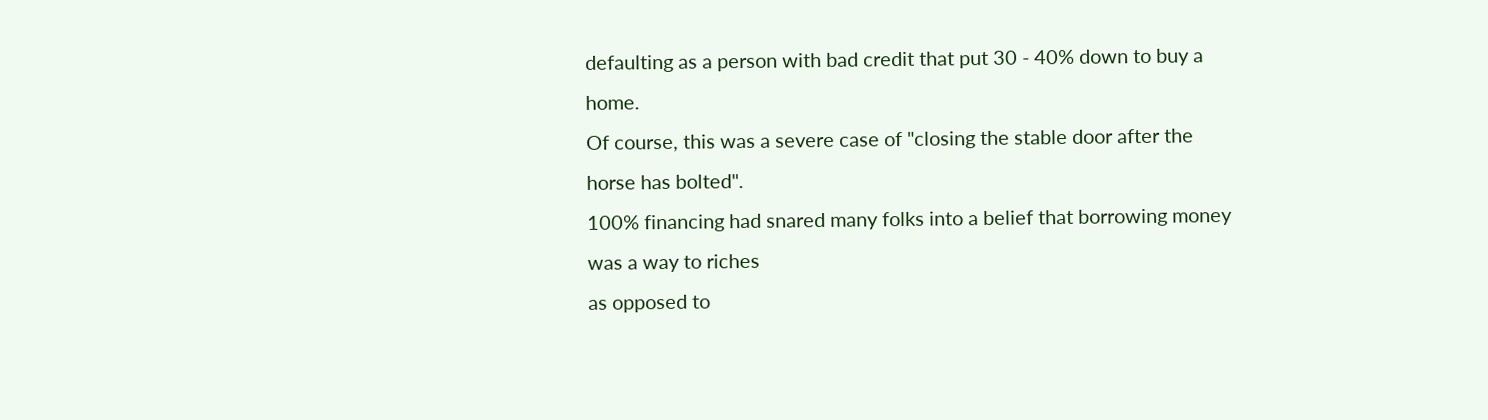defaulting as a person with bad credit that put 30 - 40% down to buy a home.
Of course, this was a severe case of "closing the stable door after the horse has bolted".
100% financing had snared many folks into a belief that borrowing money was a way to riches
as opposed to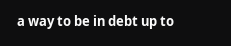a way to be in debt up to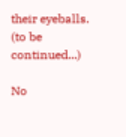their eyeballs.
(to be continued...)

No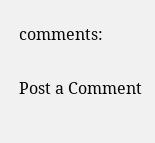comments:

Post a Comment